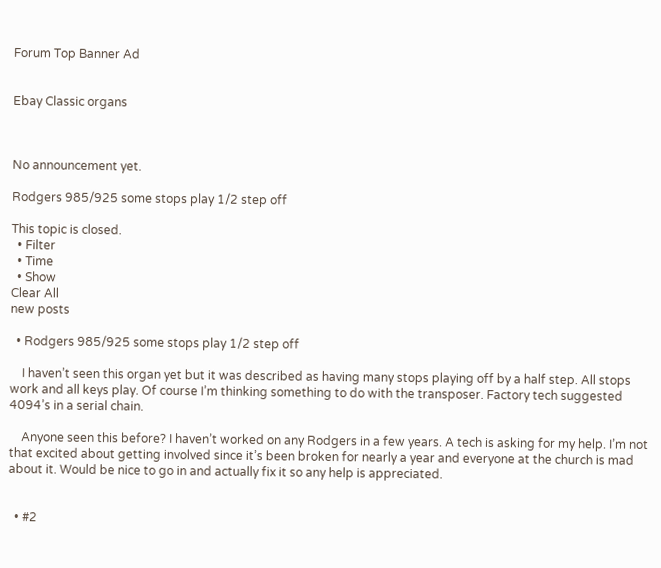Forum Top Banner Ad


Ebay Classic organs



No announcement yet.

Rodgers 985/925 some stops play 1/2 step off

This topic is closed.
  • Filter
  • Time
  • Show
Clear All
new posts

  • Rodgers 985/925 some stops play 1/2 step off

    I haven’t seen this organ yet but it was described as having many stops playing off by a half step. All stops work and all keys play. Of course I’m thinking something to do with the transposer. Factory tech suggested 4094’s in a serial chain.

    Anyone seen this before? I haven’t worked on any Rodgers in a few years. A tech is asking for my help. I’m not that excited about getting involved since it’s been broken for nearly a year and everyone at the church is mad about it. Would be nice to go in and actually fix it so any help is appreciated.


  • #2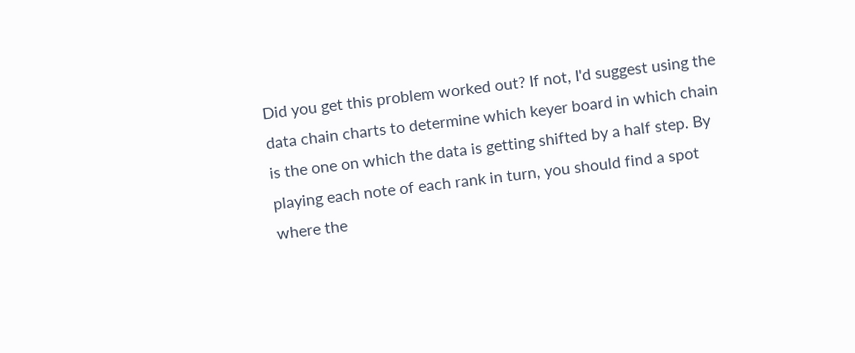Did you get this problem worked out? If not, I'd suggest using the data chain charts to determine which keyer board in which chain is the one on which the data is getting shifted by a half step. By playing each note of each rank in turn, you should find a spot where the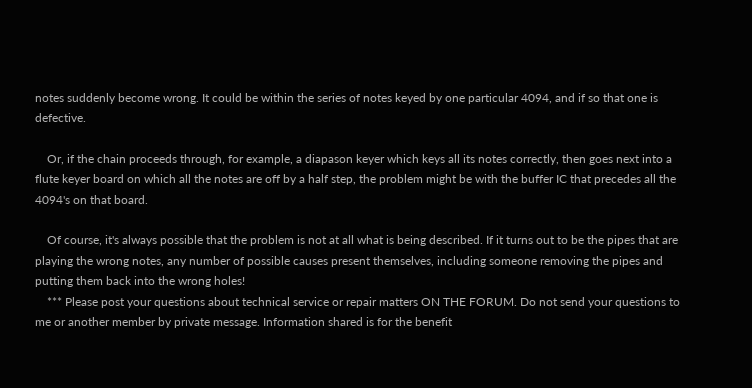notes suddenly become wrong. It could be within the series of notes keyed by one particular 4094, and if so that one is defective.

    Or, if the chain proceeds through, for example, a diapason keyer which keys all its notes correctly, then goes next into a flute keyer board on which all the notes are off by a half step, the problem might be with the buffer IC that precedes all the 4094's on that board.

    Of course, it's always possible that the problem is not at all what is being described. If it turns out to be the pipes that are playing the wrong notes, any number of possible causes present themselves, including someone removing the pipes and putting them back into the wrong holes!
    *** Please post your questions about technical service or repair matters ON THE FORUM. Do not send your questions to me or another member by private message. Information shared is for the benefit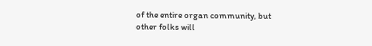of the entire organ community, but other folks will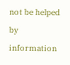not be helped by information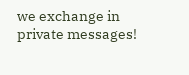we exchange in private messages!